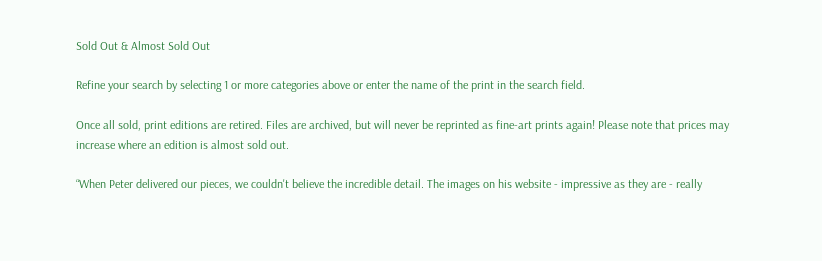Sold Out & Almost Sold Out

Refine your search by selecting 1 or more categories above or enter the name of the print in the search field.

Once all sold, print editions are retired. Files are archived, but will never be reprinted as fine-art prints again! Please note that prices may increase where an edition is almost sold out.

“When Peter delivered our pieces, we couldn't believe the incredible detail. The images on his website - impressive as they are - really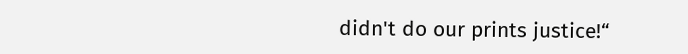didn't do our prints justice!“